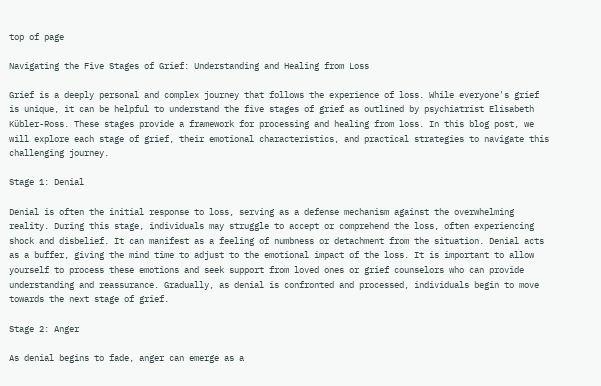top of page

Navigating the Five Stages of Grief: Understanding and Healing from Loss

Grief is a deeply personal and complex journey that follows the experience of loss. While everyone's grief is unique, it can be helpful to understand the five stages of grief as outlined by psychiatrist Elisabeth Kübler-Ross. These stages provide a framework for processing and healing from loss. In this blog post, we will explore each stage of grief, their emotional characteristics, and practical strategies to navigate this challenging journey.

Stage 1: Denial

Denial is often the initial response to loss, serving as a defense mechanism against the overwhelming reality. During this stage, individuals may struggle to accept or comprehend the loss, often experiencing shock and disbelief. It can manifest as a feeling of numbness or detachment from the situation. Denial acts as a buffer, giving the mind time to adjust to the emotional impact of the loss. It is important to allow yourself to process these emotions and seek support from loved ones or grief counselors who can provide understanding and reassurance. Gradually, as denial is confronted and processed, individuals begin to move towards the next stage of grief.

Stage 2: Anger

As denial begins to fade, anger can emerge as a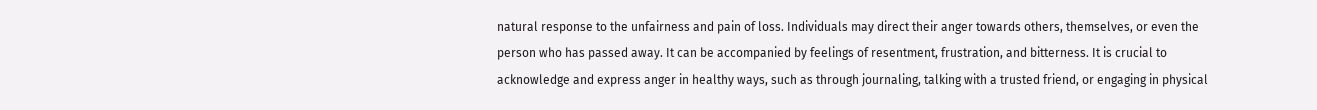natural response to the unfairness and pain of loss. Individuals may direct their anger towards others, themselves, or even the person who has passed away. It can be accompanied by feelings of resentment, frustration, and bitterness. It is crucial to acknowledge and express anger in healthy ways, such as through journaling, talking with a trusted friend, or engaging in physical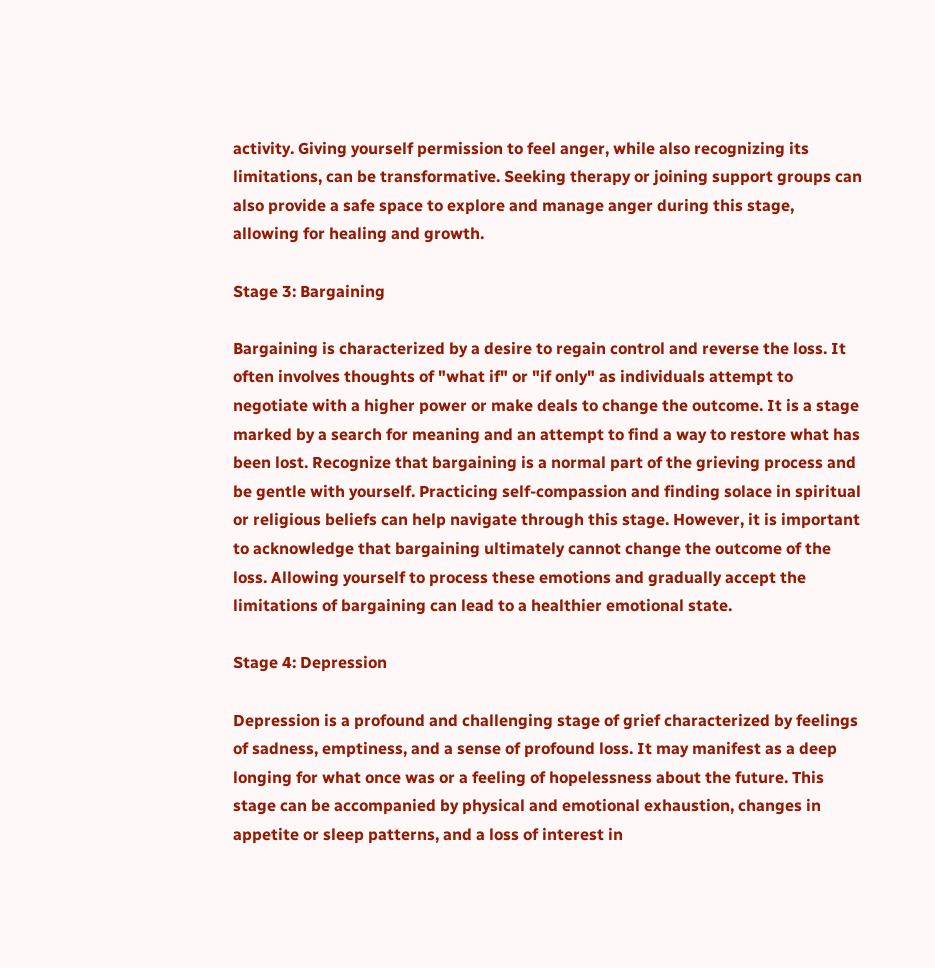activity. Giving yourself permission to feel anger, while also recognizing its limitations, can be transformative. Seeking therapy or joining support groups can also provide a safe space to explore and manage anger during this stage, allowing for healing and growth.

Stage 3: Bargaining

Bargaining is characterized by a desire to regain control and reverse the loss. It often involves thoughts of "what if" or "if only" as individuals attempt to negotiate with a higher power or make deals to change the outcome. It is a stage marked by a search for meaning and an attempt to find a way to restore what has been lost. Recognize that bargaining is a normal part of the grieving process and be gentle with yourself. Practicing self-compassion and finding solace in spiritual or religious beliefs can help navigate through this stage. However, it is important to acknowledge that bargaining ultimately cannot change the outcome of the loss. Allowing yourself to process these emotions and gradually accept the limitations of bargaining can lead to a healthier emotional state.

Stage 4: Depression

Depression is a profound and challenging stage of grief characterized by feelings of sadness, emptiness, and a sense of profound loss. It may manifest as a deep longing for what once was or a feeling of hopelessness about the future. This stage can be accompanied by physical and emotional exhaustion, changes in appetite or sleep patterns, and a loss of interest in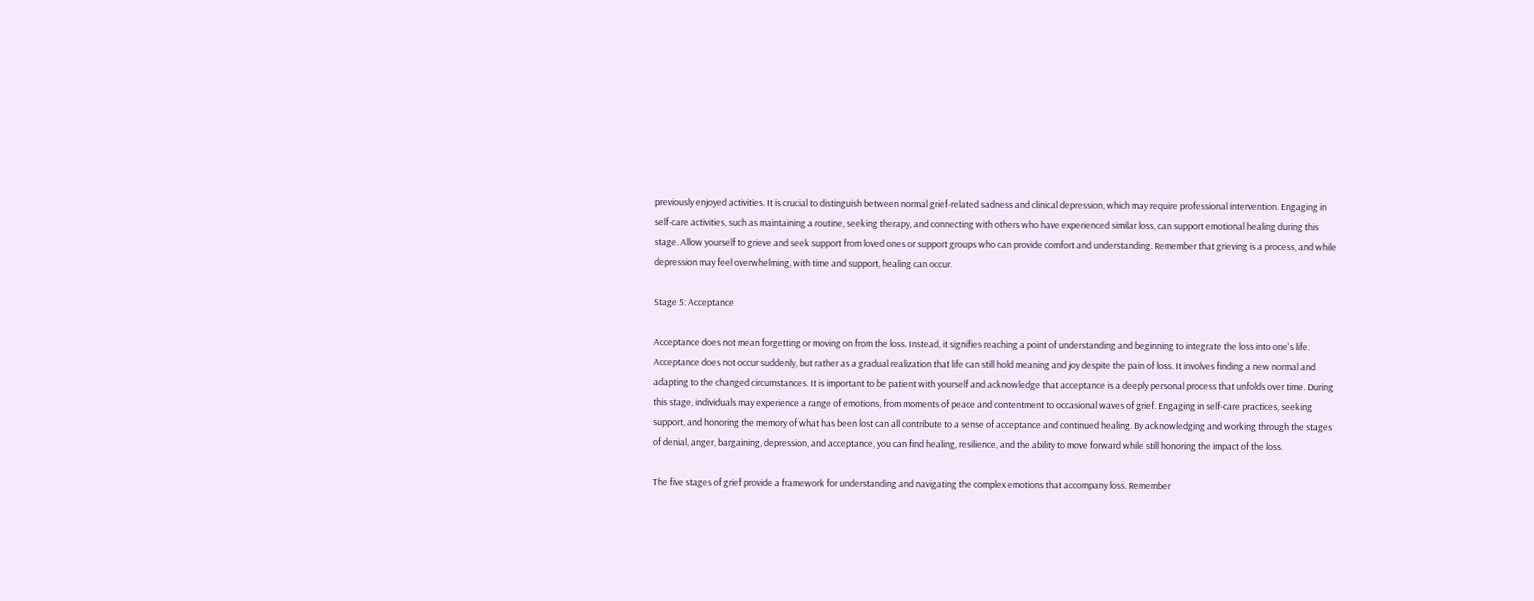previously enjoyed activities. It is crucial to distinguish between normal grief-related sadness and clinical depression, which may require professional intervention. Engaging in self-care activities, such as maintaining a routine, seeking therapy, and connecting with others who have experienced similar loss, can support emotional healing during this stage. Allow yourself to grieve and seek support from loved ones or support groups who can provide comfort and understanding. Remember that grieving is a process, and while depression may feel overwhelming, with time and support, healing can occur.

Stage 5: Acceptance

Acceptance does not mean forgetting or moving on from the loss. Instead, it signifies reaching a point of understanding and beginning to integrate the loss into one's life. Acceptance does not occur suddenly, but rather as a gradual realization that life can still hold meaning and joy despite the pain of loss. It involves finding a new normal and adapting to the changed circumstances. It is important to be patient with yourself and acknowledge that acceptance is a deeply personal process that unfolds over time. During this stage, individuals may experience a range of emotions, from moments of peace and contentment to occasional waves of grief. Engaging in self-care practices, seeking support, and honoring the memory of what has been lost can all contribute to a sense of acceptance and continued healing. By acknowledging and working through the stages of denial, anger, bargaining, depression, and acceptance, you can find healing, resilience, and the ability to move forward while still honoring the impact of the loss.

The five stages of grief provide a framework for understanding and navigating the complex emotions that accompany loss. Remember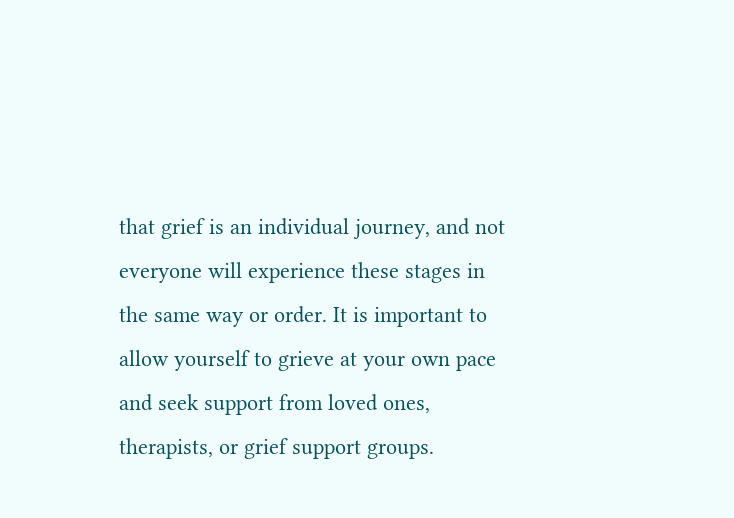that grief is an individual journey, and not everyone will experience these stages in the same way or order. It is important to allow yourself to grieve at your own pace and seek support from loved ones, therapists, or grief support groups.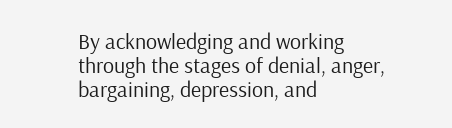By acknowledging and working through the stages of denial, anger, bargaining, depression, and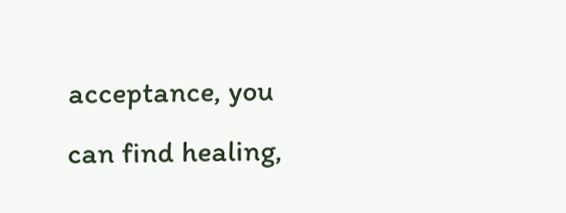acceptance, you can find healing,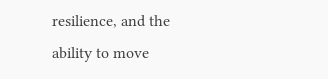resilience, and the ability to move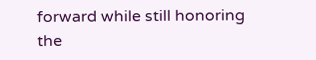forward while still honoring the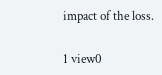impact of the loss.

1 view0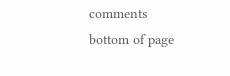comments
bottom of page